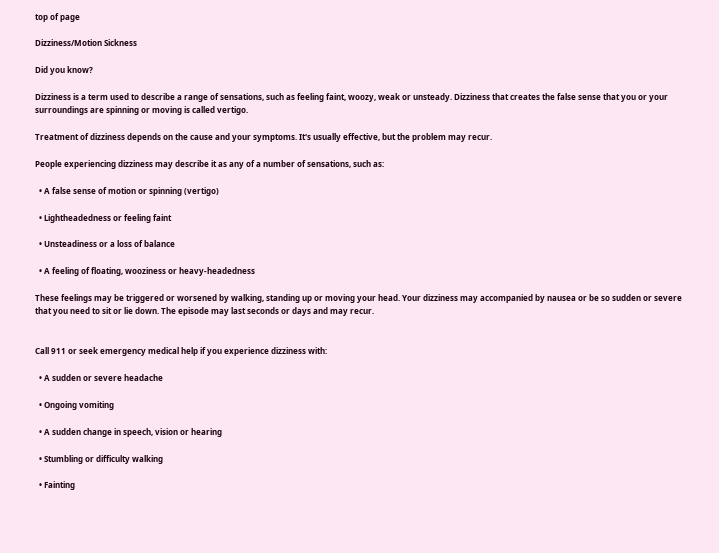top of page

Dizziness/Motion Sickness

Did you know?

Dizziness is a term used to describe a range of sensations, such as feeling faint, woozy, weak or unsteady. Dizziness that creates the false sense that you or your surroundings are spinning or moving is called vertigo.

Treatment of dizziness depends on the cause and your symptoms. It's usually effective, but the problem may recur.

People experiencing dizziness may describe it as any of a number of sensations, such as:

  • A false sense of motion or spinning (vertigo)

  • Lightheadedness or feeling faint

  • Unsteadiness or a loss of balance

  • A feeling of floating, wooziness or heavy-headedness

These feelings may be triggered or worsened by walking, standing up or moving your head. Your dizziness may accompanied by nausea or be so sudden or severe that you need to sit or lie down. The episode may last seconds or days and may recur.


Call 911 or seek emergency medical help if you experience dizziness with:

  • A sudden or severe headache

  • Ongoing vomiting

  • A sudden change in speech, vision or hearing

  • Stumbling or difficulty walking

  • Fainting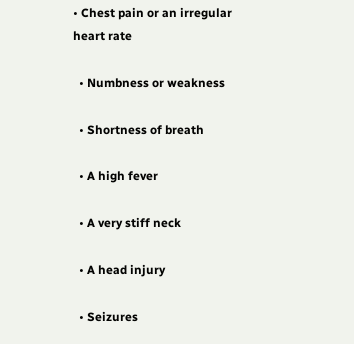• Chest pain or an irregular heart rate

  • Numbness or weakness

  • Shortness of breath

  • A high fever

  • A very stiff neck

  • A head injury

  • Seizures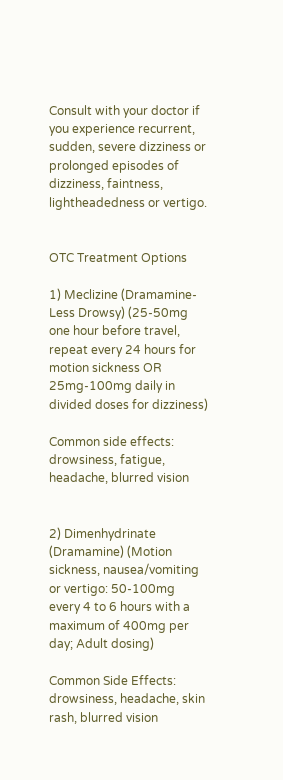Consult with your doctor if you experience recurrent, sudden, severe dizziness or prolonged episodes of dizziness, faintness, lightheadedness or vertigo.


OTC Treatment Options

1) Meclizine (Dramamine-Less Drowsy) (25-50mg one hour before travel, repeat every 24 hours for motion sickness OR 25mg-100mg daily in divided doses for dizziness)

Common side effects: drowsiness, fatigue, headache, blurred vision


2) Dimenhydrinate (Dramamine) (Motion sickness, nausea/vomiting or vertigo: 50-100mg every 4 to 6 hours with a maximum of 400mg per day; Adult dosing)

Common Side Effects: drowsiness, headache, skin rash, blurred vision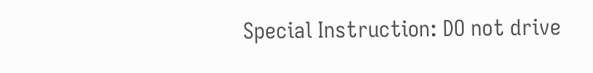Special Instruction: DO not drive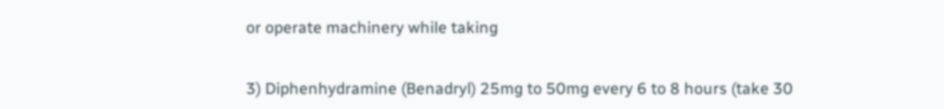or operate machinery while taking


3) Diphenhydramine (Benadryl) 25mg to 50mg every 6 to 8 hours (take 30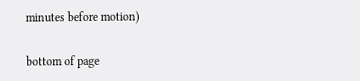minutes before motion)

bottom of page